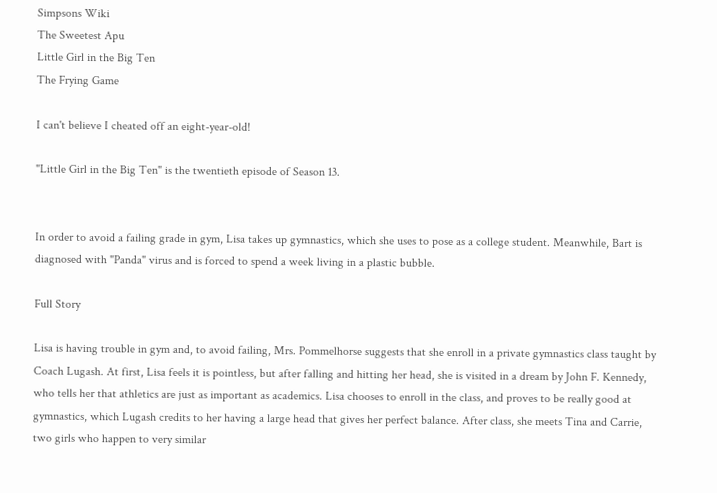Simpsons Wiki
The Sweetest Apu
Little Girl in the Big Ten
The Frying Game

I can't believe I cheated off an eight-year-old!

"Little Girl in the Big Ten" is the twentieth episode of Season 13.


In order to avoid a failing grade in gym, Lisa takes up gymnastics, which she uses to pose as a college student. Meanwhile, Bart is diagnosed with "Panda" virus and is forced to spend a week living in a plastic bubble.

Full Story

Lisa is having trouble in gym and, to avoid failing, Mrs. Pommelhorse suggests that she enroll in a private gymnastics class taught by Coach Lugash. At first, Lisa feels it is pointless, but after falling and hitting her head, she is visited in a dream by John F. Kennedy, who tells her that athletics are just as important as academics. Lisa chooses to enroll in the class, and proves to be really good at gymnastics, which Lugash credits to her having a large head that gives her perfect balance. After class, she meets Tina and Carrie, two girls who happen to very similar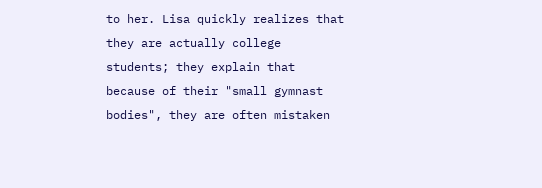to her. Lisa quickly realizes that they are actually college students; they explain that because of their "small gymnast bodies", they are often mistaken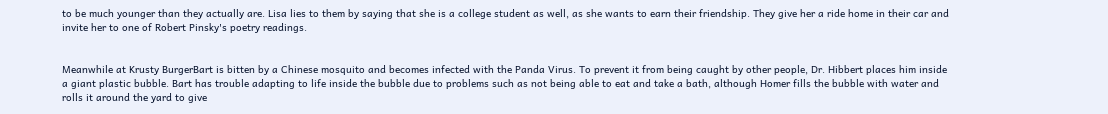to be much younger than they actually are. Lisa lies to them by saying that she is a college student as well, as she wants to earn their friendship. They give her a ride home in their car and invite her to one of Robert Pinsky's poetry readings.


Meanwhile at Krusty BurgerBart is bitten by a Chinese mosquito and becomes infected with the Panda Virus. To prevent it from being caught by other people, Dr. Hibbert places him inside a giant plastic bubble. Bart has trouble adapting to life inside the bubble due to problems such as not being able to eat and take a bath, although Homer fills the bubble with water and rolls it around the yard to give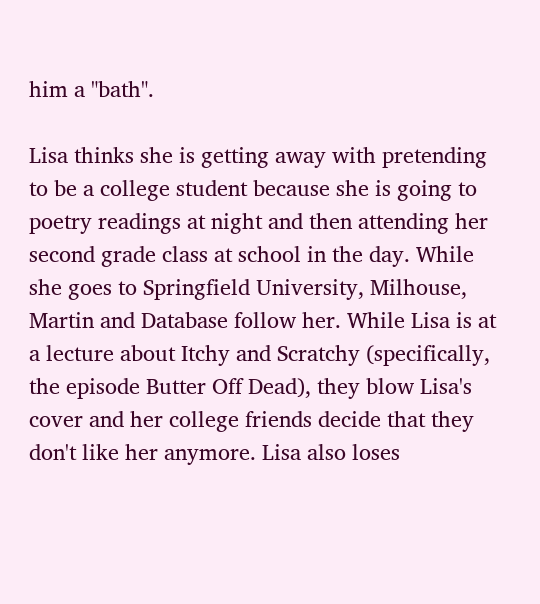him a "bath".

Lisa thinks she is getting away with pretending to be a college student because she is going to poetry readings at night and then attending her second grade class at school in the day. While she goes to Springfield University, Milhouse, Martin and Database follow her. While Lisa is at a lecture about Itchy and Scratchy (specifically, the episode Butter Off Dead), they blow Lisa's cover and her college friends decide that they don't like her anymore. Lisa also loses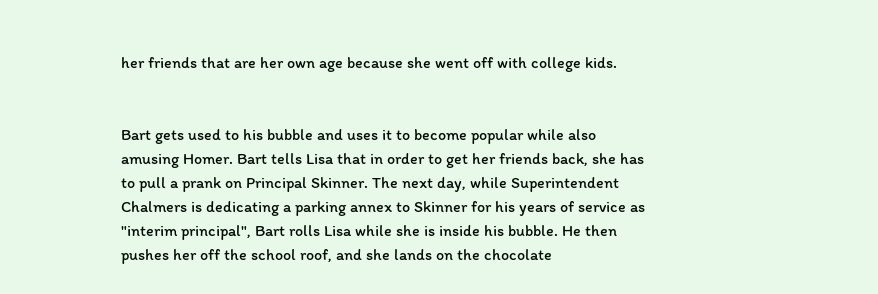her friends that are her own age because she went off with college kids.


Bart gets used to his bubble and uses it to become popular while also amusing Homer. Bart tells Lisa that in order to get her friends back, she has to pull a prank on Principal Skinner. The next day, while Superintendent Chalmers is dedicating a parking annex to Skinner for his years of service as "interim principal", Bart rolls Lisa while she is inside his bubble. He then pushes her off the school roof, and she lands on the chocolate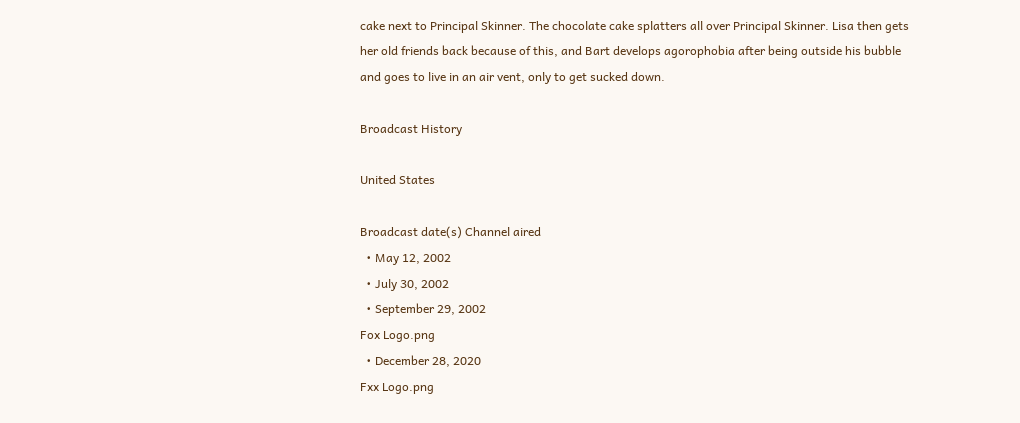cake next to Principal Skinner. The chocolate cake splatters all over Principal Skinner. Lisa then gets her old friends back because of this, and Bart develops agorophobia after being outside his bubble and goes to live in an air vent, only to get sucked down.

Broadcast History

United States

Broadcast date(s) Channel aired
  • May 12, 2002
  • July 30, 2002
  • September 29, 2002
Fox Logo.png
  • December 28, 2020
Fxx Logo.png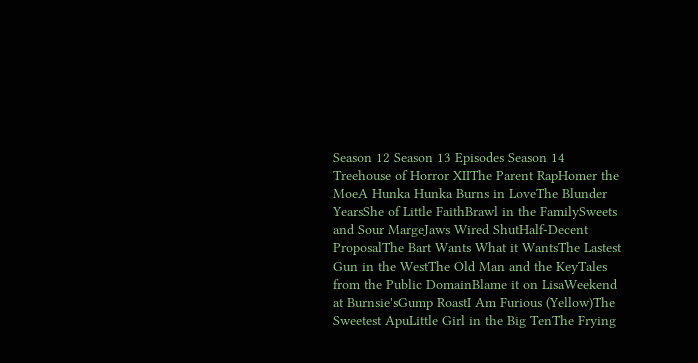Season 12 Season 13 Episodes Season 14
Treehouse of Horror XIIThe Parent RapHomer the MoeA Hunka Hunka Burns in LoveThe Blunder YearsShe of Little FaithBrawl in the FamilySweets and Sour MargeJaws Wired ShutHalf-Decent ProposalThe Bart Wants What it WantsThe Lastest Gun in the WestThe Old Man and the KeyTales from the Public DomainBlame it on LisaWeekend at Burnsie'sGump RoastI Am Furious (Yellow)The Sweetest ApuLittle Girl in the Big TenThe Frying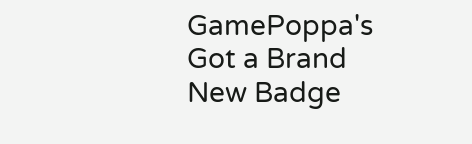GamePoppa's Got a Brand New Badge